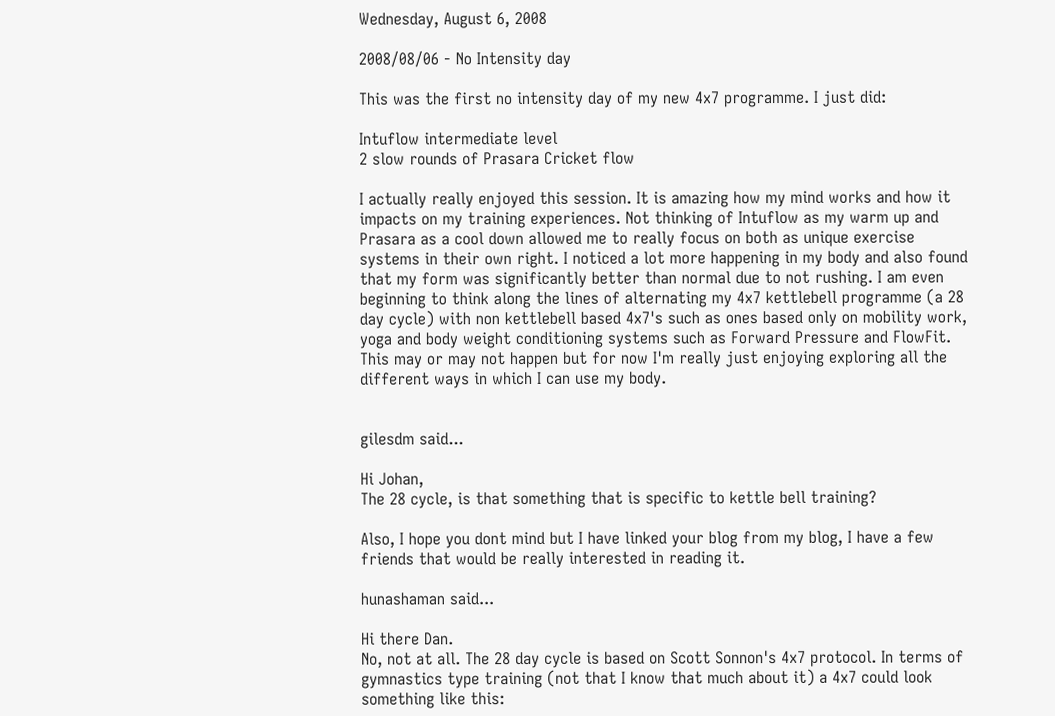Wednesday, August 6, 2008

2008/08/06 - No Intensity day

This was the first no intensity day of my new 4x7 programme. I just did:

Intuflow intermediate level
2 slow rounds of Prasara Cricket flow

I actually really enjoyed this session. It is amazing how my mind works and how it impacts on my training experiences. Not thinking of Intuflow as my warm up and Prasara as a cool down allowed me to really focus on both as unique exercise systems in their own right. I noticed a lot more happening in my body and also found that my form was significantly better than normal due to not rushing. I am even beginning to think along the lines of alternating my 4x7 kettlebell programme (a 28 day cycle) with non kettlebell based 4x7's such as ones based only on mobility work, yoga and body weight conditioning systems such as Forward Pressure and FlowFit. This may or may not happen but for now I'm really just enjoying exploring all the different ways in which I can use my body.


gilesdm said...

Hi Johan,
The 28 cycle, is that something that is specific to kettle bell training?

Also, I hope you dont mind but I have linked your blog from my blog, I have a few friends that would be really interested in reading it.

hunashaman said...

Hi there Dan.
No, not at all. The 28 day cycle is based on Scott Sonnon's 4x7 protocol. In terms of gymnastics type training (not that I know that much about it) a 4x7 could look something like this: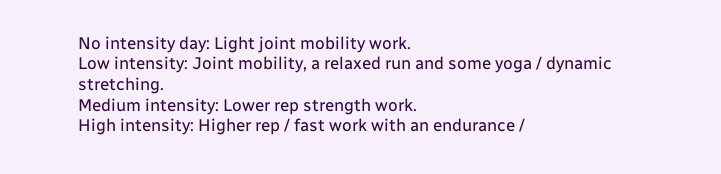No intensity day: Light joint mobility work.
Low intensity: Joint mobility, a relaxed run and some yoga / dynamic stretching.
Medium intensity: Lower rep strength work.
High intensity: Higher rep / fast work with an endurance /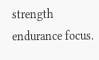strength endurance focus.